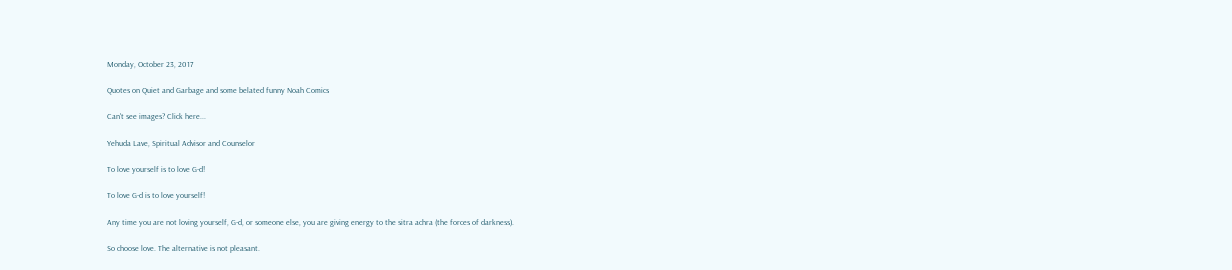Monday, October 23, 2017

Quotes on Quiet and Garbage and some belated funny Noah Comics

Can't see images? Click here...

Yehuda Lave, Spiritual Advisor and Counselor

To love yourself is to love G-d!

To love G-d is to love yourself!

Any time you are not loving yourself, G-d, or someone else, you are giving energy to the sitra achra (the forces of darkness).

So choose love. The alternative is not pleasant.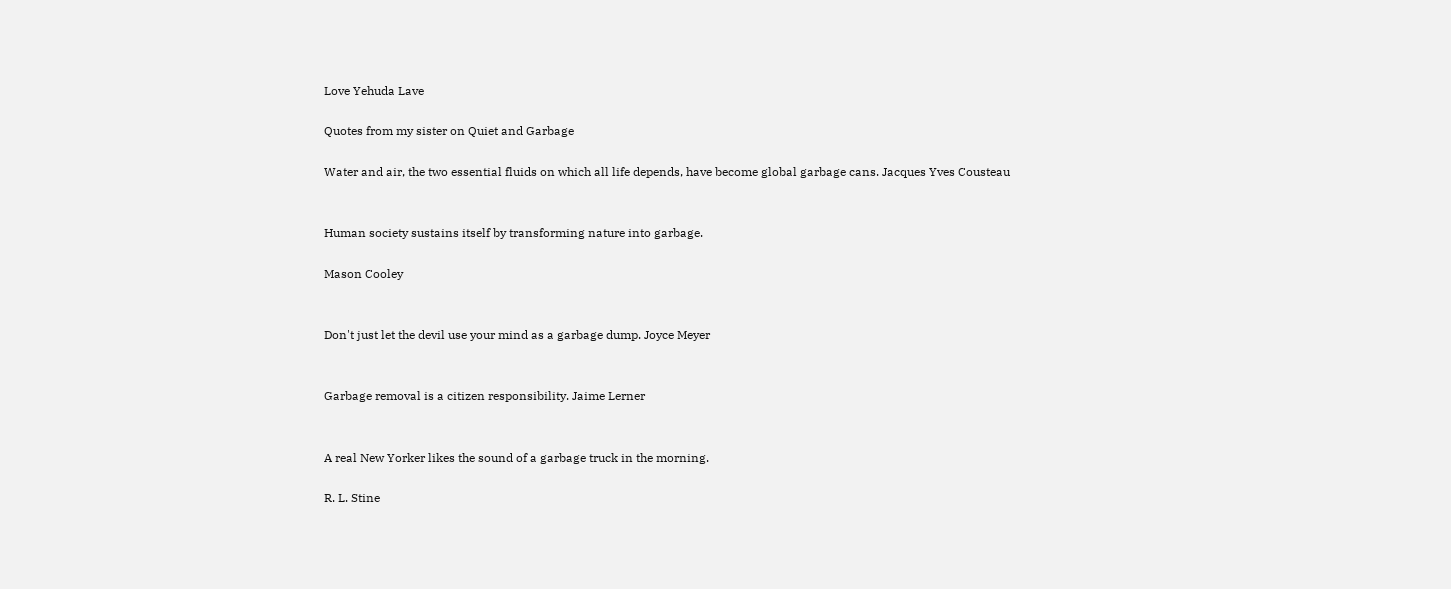Love Yehuda Lave

Quotes from my sister on Quiet and Garbage

Water and air, the two essential fluids on which all life depends, have become global garbage cans. Jacques Yves Cousteau


Human society sustains itself by transforming nature into garbage.

Mason Cooley


Don't just let the devil use your mind as a garbage dump. Joyce Meyer


Garbage removal is a citizen responsibility. Jaime Lerner


A real New Yorker likes the sound of a garbage truck in the morning.

R. L. Stine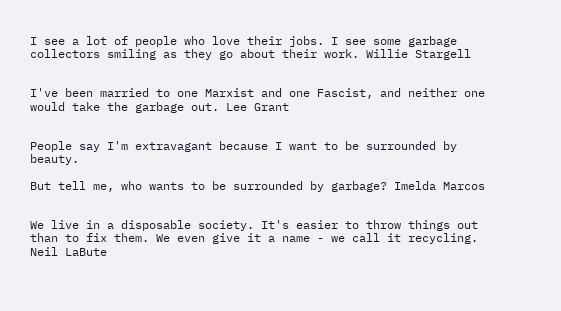I see a lot of people who love their jobs. I see some garbage collectors smiling as they go about their work. Willie Stargell


I've been married to one Marxist and one Fascist, and neither one would take the garbage out. Lee Grant


People say I'm extravagant because I want to be surrounded by beauty.

But tell me, who wants to be surrounded by garbage? Imelda Marcos


We live in a disposable society. It's easier to throw things out than to fix them. We even give it a name - we call it recycling. Neil LaBute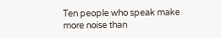Ten people who speak make more noise than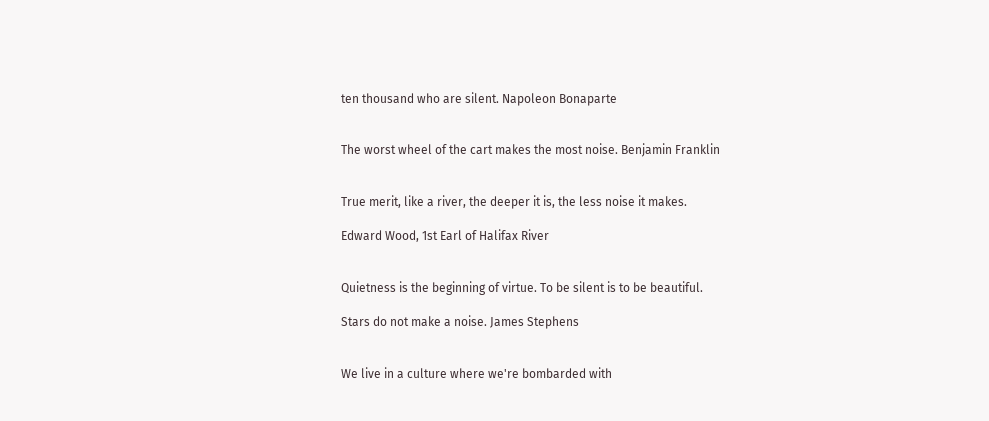ten thousand who are silent. Napoleon Bonaparte


The worst wheel of the cart makes the most noise. Benjamin Franklin


True merit, like a river, the deeper it is, the less noise it makes.

Edward Wood, 1st Earl of Halifax River


Quietness is the beginning of virtue. To be silent is to be beautiful.

Stars do not make a noise. James Stephens


We live in a culture where we're bombarded with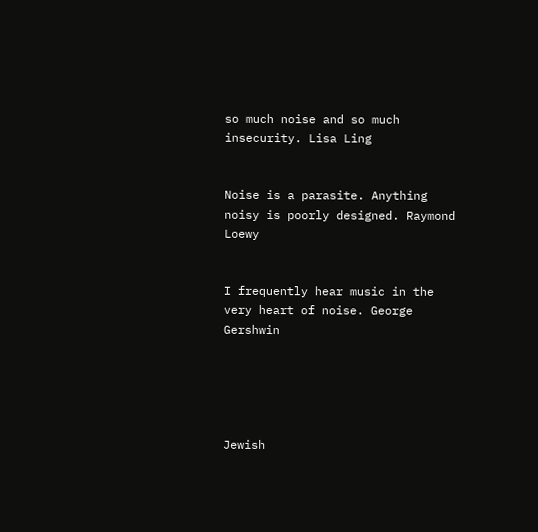so much noise and so much insecurity. Lisa Ling


Noise is a parasite. Anything noisy is poorly designed. Raymond Loewy


I frequently hear music in the very heart of noise. George Gershwin





Jewish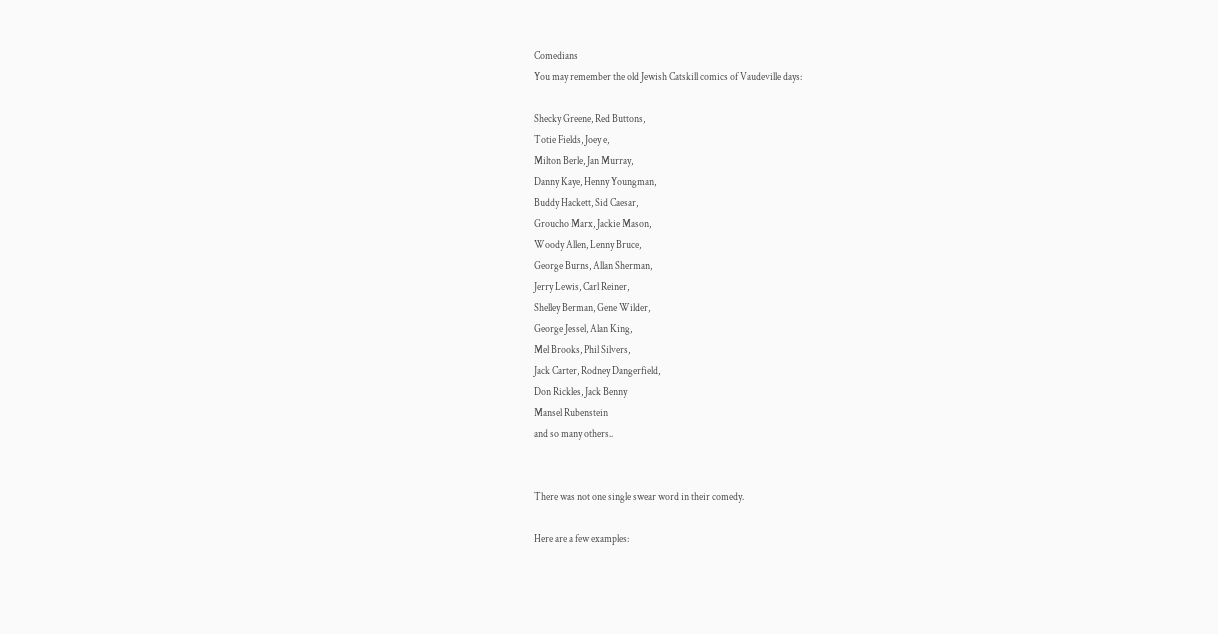Comedians
You may remember the old Jewish Catskill comics of Vaudeville days:

Shecky Greene, Red Buttons,
Totie Fields, Joey e,
Milton Berle, Jan Murray,
Danny Kaye, Henny Youngman,
Buddy Hackett, Sid Caesar,
Groucho Marx, Jackie Mason,
Woody Allen, Lenny Bruce,
George Burns, Allan Sherman,
Jerry Lewis, Carl Reiner,
Shelley Berman, Gene Wilder,
George Jessel, Alan King,
Mel Brooks, Phil Silvers,
Jack Carter, Rodney Dangerfield,
Don Rickles, Jack Benny
Mansel Rubenstein
and so many others..


There was not one single swear word in their comedy.

Here are a few examples: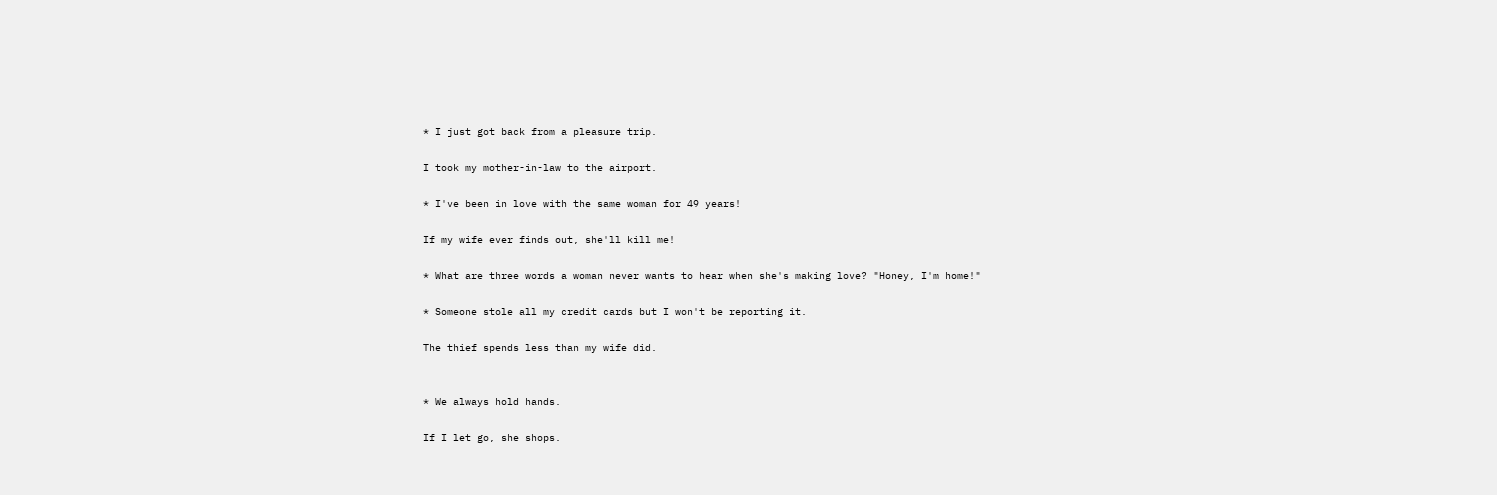* I just got back from a pleasure trip.

I took my mother-in-law to the airport.

* I've been in love with the same woman for 49 years!

If my wife ever finds out, she'll kill me!

* What are three words a woman never wants to hear when she's making love? "Honey, I'm home!"

* Someone stole all my credit cards but I won't be reporting it.

The thief spends less than my wife did.


* We always hold hands.

If I let go, she shops.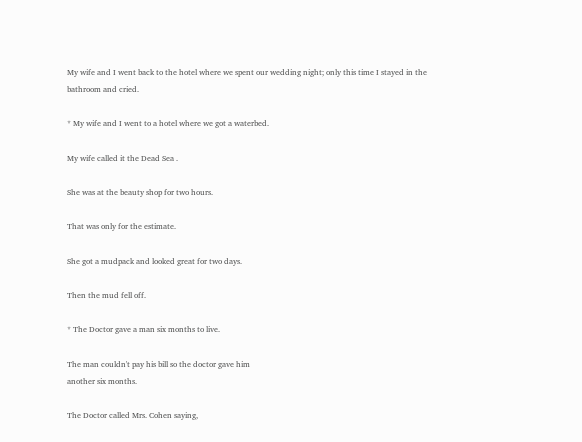My wife and I went back to the hotel where we spent our wedding night; only this time I stayed in the bathroom and cried.

* My wife and I went to a hotel where we got a waterbed.

My wife called it the Dead Sea .

She was at the beauty shop for two hours.

That was only for the estimate.

She got a mudpack and looked great for two days.

Then the mud fell off.

* The Doctor gave a man six months to live.

The man couldn't pay his bill so the doctor gave him
another six months.

The Doctor called Mrs. Cohen saying,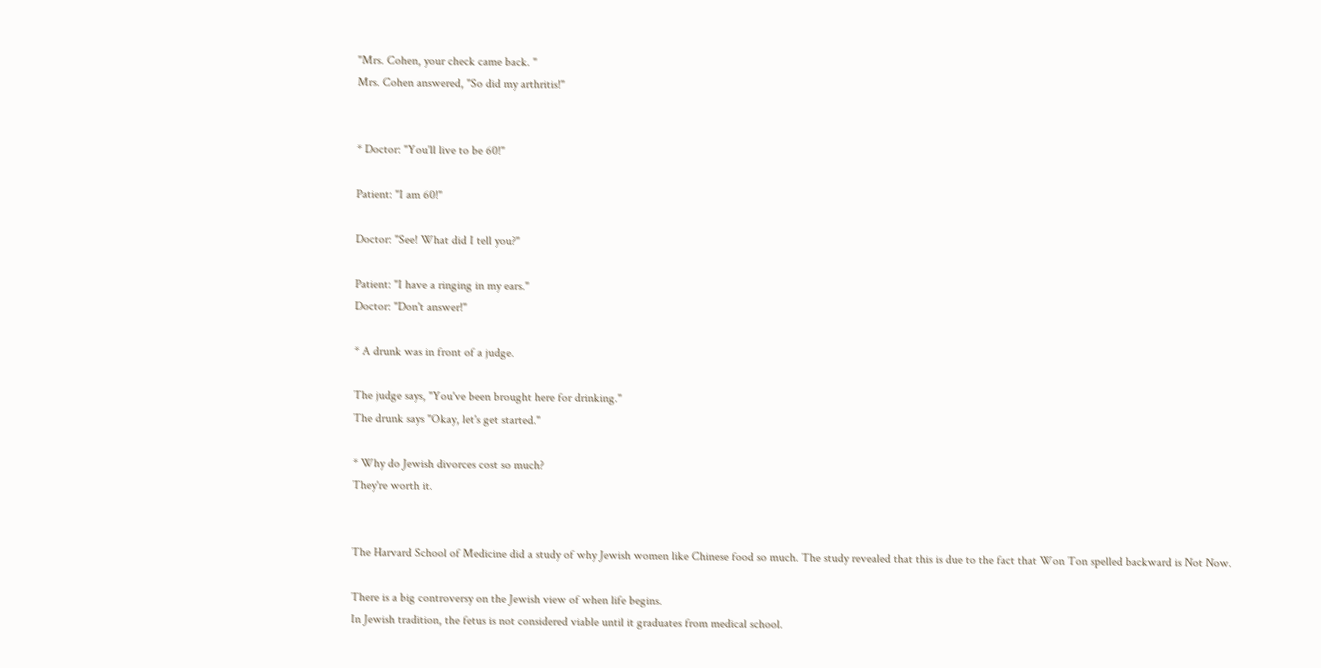"Mrs. Cohen, your check came back. "
Mrs. Cohen answered, "So did my arthritis!"


* Doctor: "You'll live to be 60!"

Patient: "I am 60!"

Doctor: "See! What did I tell you?"

Patient: "I have a ringing in my ears."
Doctor: "Don't answer!"

* A drunk was in front of a judge.

The judge says, "You've been brought here for drinking."
The drunk says "Okay, let's get started."

* Why do Jewish divorces cost so much?
They're worth it.


The Harvard School of Medicine did a study of why Jewish women like Chinese food so much. The study revealed that this is due to the fact that Won Ton spelled backward is Not Now.

There is a big controversy on the Jewish view of when life begins.
In Jewish tradition, the fetus is not considered viable until it graduates from medical school.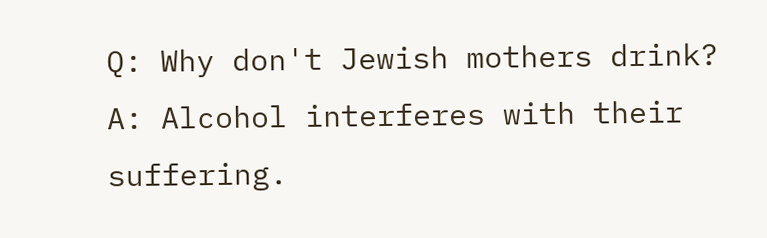Q: Why don't Jewish mothers drink?
A: Alcohol interferes with their suffering.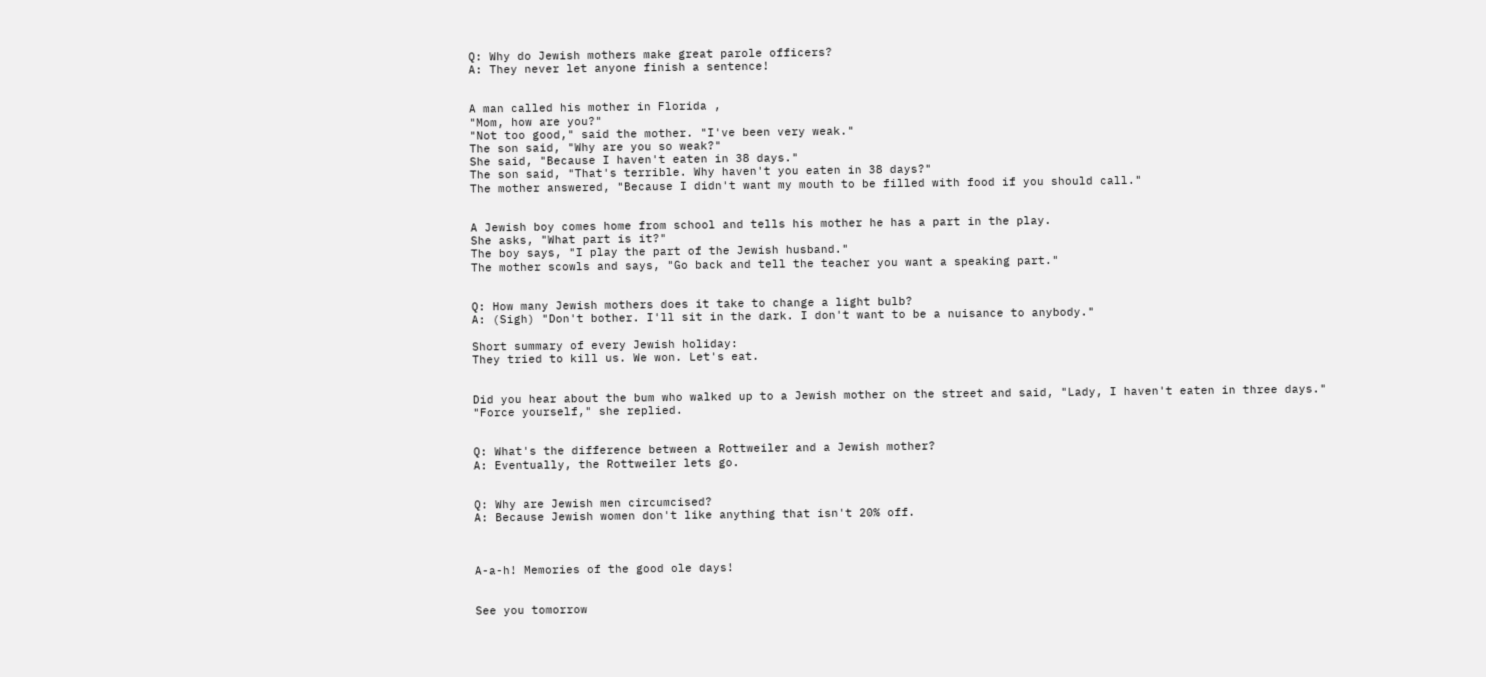Q: Why do Jewish mothers make great parole officers?
A: They never let anyone finish a sentence!


A man called his mother in Florida ,
"Mom, how are you?"
"Not too good," said the mother. "I've been very weak."
The son said, "Why are you so weak?"
She said, "Because I haven't eaten in 38 days."
The son said, "That's terrible. Why haven't you eaten in 38 days?"
The mother answered, "Because I didn't want my mouth to be filled with food if you should call."


A Jewish boy comes home from school and tells his mother he has a part in the play.
She asks, "What part is it?"
The boy says, "I play the part of the Jewish husband."
The mother scowls and says, "Go back and tell the teacher you want a speaking part."


Q: How many Jewish mothers does it take to change a light bulb?
A: (Sigh) "Don't bother. I'll sit in the dark. I don't want to be a nuisance to anybody."

Short summary of every Jewish holiday:
They tried to kill us. We won. Let's eat.


Did you hear about the bum who walked up to a Jewish mother on the street and said, "Lady, I haven't eaten in three days."
"Force yourself," she replied.


Q: What's the difference between a Rottweiler and a Jewish mother?
A: Eventually, the Rottweiler lets go.


Q: Why are Jewish men circumcised?
A: Because Jewish women don't like anything that isn't 20% off.



A-a-h! Memories of the good ole days!


See you tomorrow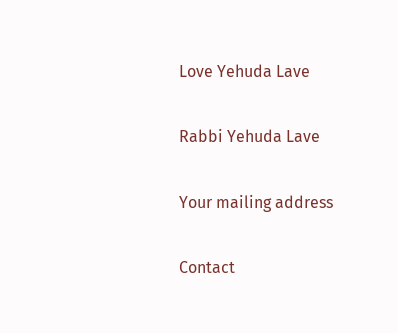Love Yehuda Lave

Rabbi Yehuda Lave

Your mailing address

Contact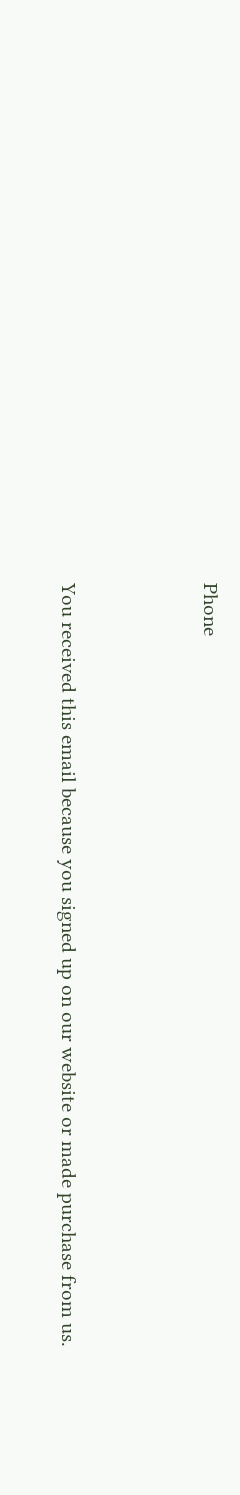Phone



You received this email because you signed up on our website or made purchase from us.